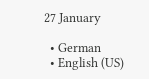27 January

  • German
  • English (US)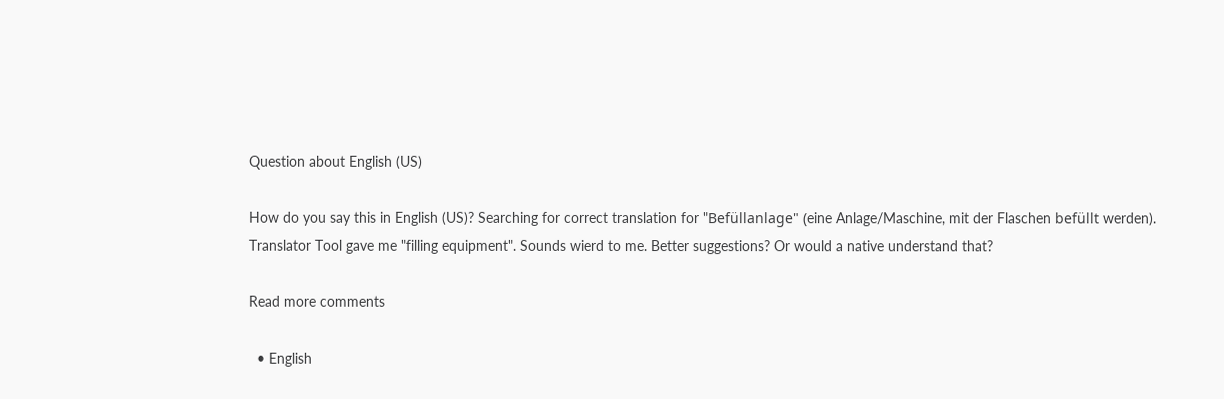Question about English (US)

How do you say this in English (US)? Searching for correct translation for "Befüllanlage" (eine Anlage/Maschine, mit der Flaschen befüllt werden).
Translator Tool gave me "filling equipment". Sounds wierd to me. Better suggestions? Or would a native understand that?

Read more comments

  • English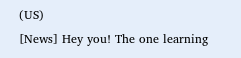(US)
[News] Hey you! The one learning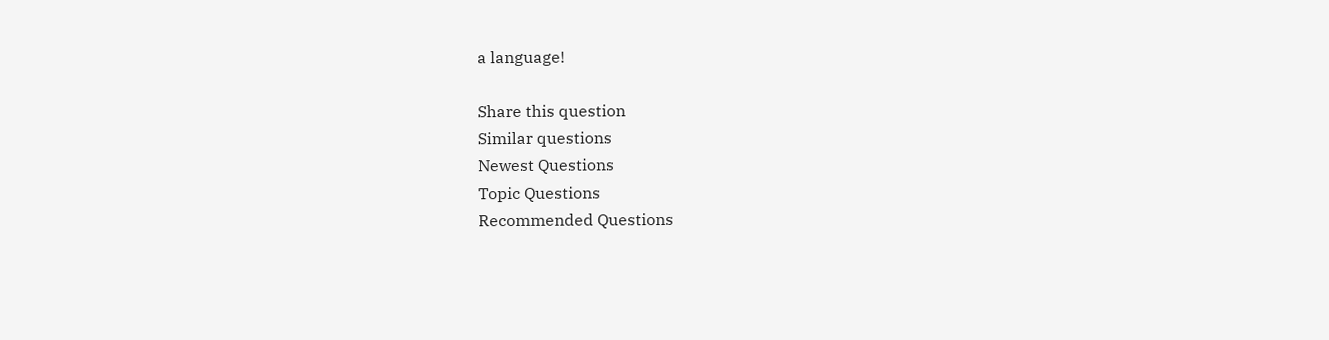a language!

Share this question
Similar questions
Newest Questions
Topic Questions
Recommended Questions